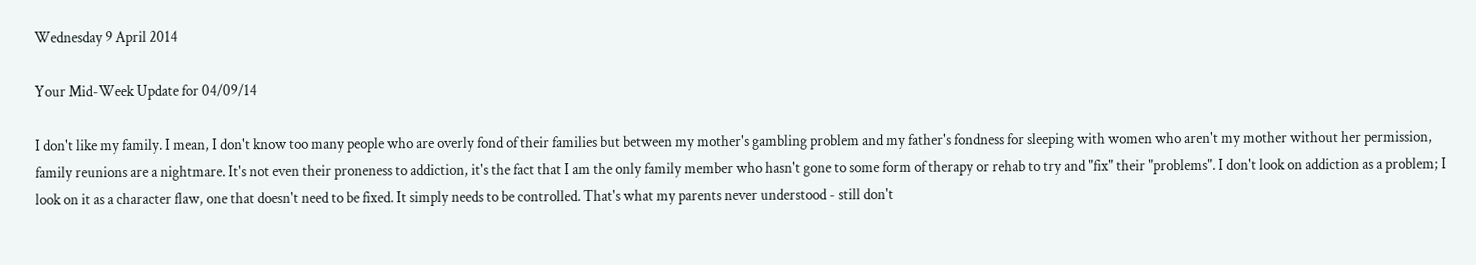Wednesday 9 April 2014

Your Mid-Week Update for 04/09/14

I don't like my family. I mean, I don't know too many people who are overly fond of their families but between my mother's gambling problem and my father's fondness for sleeping with women who aren't my mother without her permission, family reunions are a nightmare. It's not even their proneness to addiction, it's the fact that I am the only family member who hasn't gone to some form of therapy or rehab to try and "fix" their "problems". I don't look on addiction as a problem; I look on it as a character flaw, one that doesn't need to be fixed. It simply needs to be controlled. That's what my parents never understood - still don't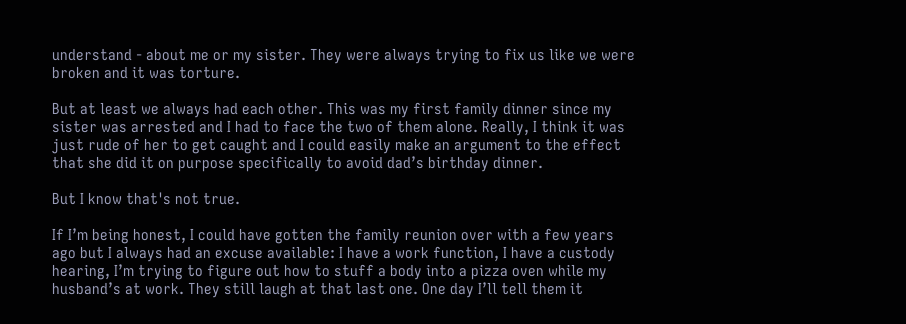understand - about me or my sister. They were always trying to fix us like we were broken and it was torture.

But at least we always had each other. This was my first family dinner since my sister was arrested and I had to face the two of them alone. Really, I think it was just rude of her to get caught and I could easily make an argument to the effect that she did it on purpose specifically to avoid dad’s birthday dinner.

But I know that's not true.

If I’m being honest, I could have gotten the family reunion over with a few years ago but I always had an excuse available: I have a work function, I have a custody hearing, I’m trying to figure out how to stuff a body into a pizza oven while my husband’s at work. They still laugh at that last one. One day I’ll tell them it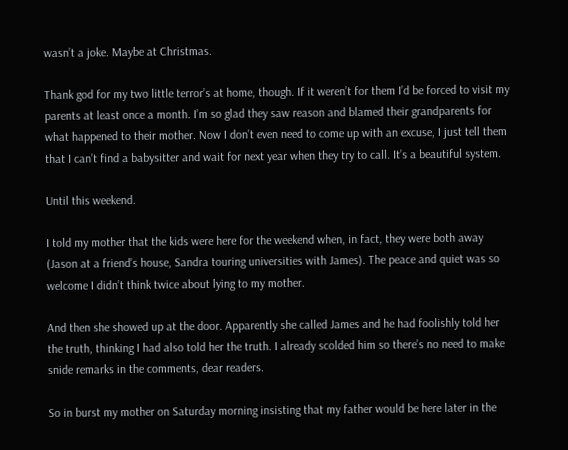wasn’t a joke. Maybe at Christmas.

Thank god for my two little terror’s at home, though. If it weren’t for them I’d be forced to visit my parents at least once a month. I’m so glad they saw reason and blamed their grandparents for what happened to their mother. Now I don’t even need to come up with an excuse, I just tell them that I can’t find a babysitter and wait for next year when they try to call. It’s a beautiful system.

Until this weekend.

I told my mother that the kids were here for the weekend when, in fact, they were both away (Jason at a friend’s house, Sandra touring universities with James). The peace and quiet was so welcome I didn’t think twice about lying to my mother.

And then she showed up at the door. Apparently she called James and he had foolishly told her the truth, thinking I had also told her the truth. I already scolded him so there’s no need to make snide remarks in the comments, dear readers.

So in burst my mother on Saturday morning insisting that my father would be here later in the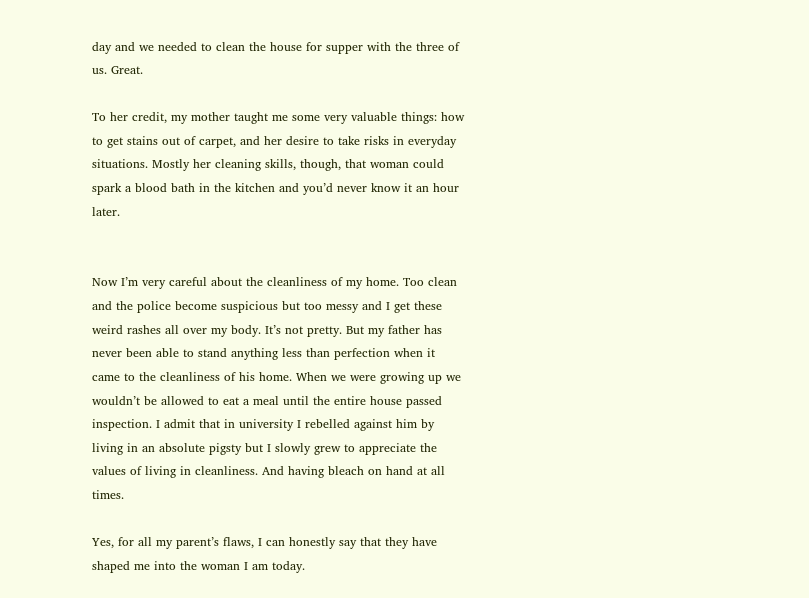day and we needed to clean the house for supper with the three of us. Great.

To her credit, my mother taught me some very valuable things: how to get stains out of carpet, and her desire to take risks in everyday situations. Mostly her cleaning skills, though, that woman could spark a blood bath in the kitchen and you’d never know it an hour later.


Now I’m very careful about the cleanliness of my home. Too clean and the police become suspicious but too messy and I get these weird rashes all over my body. It’s not pretty. But my father has never been able to stand anything less than perfection when it came to the cleanliness of his home. When we were growing up we wouldn’t be allowed to eat a meal until the entire house passed inspection. I admit that in university I rebelled against him by living in an absolute pigsty but I slowly grew to appreciate the values of living in cleanliness. And having bleach on hand at all times.

Yes, for all my parent’s flaws, I can honestly say that they have shaped me into the woman I am today.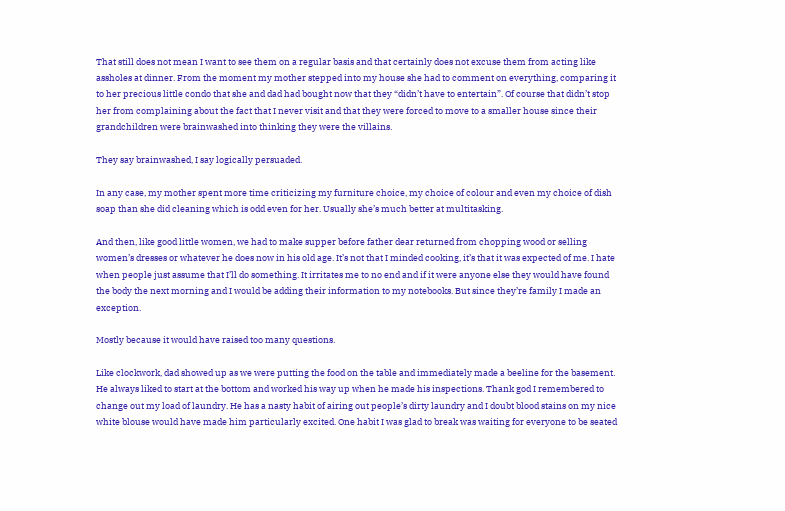That still does not mean I want to see them on a regular basis and that certainly does not excuse them from acting like assholes at dinner. From the moment my mother stepped into my house she had to comment on everything, comparing it to her precious little condo that she and dad had bought now that they “didn’t have to entertain”. Of course that didn’t stop her from complaining about the fact that I never visit and that they were forced to move to a smaller house since their grandchildren were brainwashed into thinking they were the villains.

They say brainwashed, I say logically persuaded.

In any case, my mother spent more time criticizing my furniture choice, my choice of colour and even my choice of dish soap than she did cleaning which is odd even for her. Usually she’s much better at multitasking.

And then, like good little women, we had to make supper before father dear returned from chopping wood or selling women’s dresses or whatever he does now in his old age. It’s not that I minded cooking, it’s that it was expected of me. I hate when people just assume that I’ll do something. It irritates me to no end and if it were anyone else they would have found the body the next morning and I would be adding their information to my notebooks. But since they’re family I made an exception.

Mostly because it would have raised too many questions.

Like clockwork, dad showed up as we were putting the food on the table and immediately made a beeline for the basement. He always liked to start at the bottom and worked his way up when he made his inspections. Thank god I remembered to change out my load of laundry. He has a nasty habit of airing out people’s dirty laundry and I doubt blood stains on my nice white blouse would have made him particularly excited. One habit I was glad to break was waiting for everyone to be seated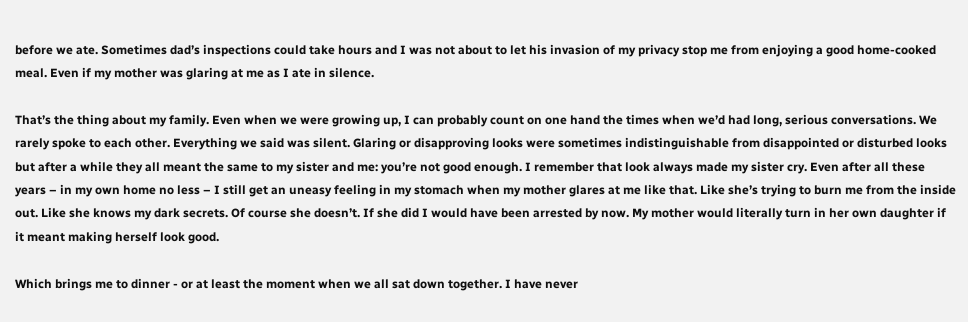before we ate. Sometimes dad’s inspections could take hours and I was not about to let his invasion of my privacy stop me from enjoying a good home-cooked meal. Even if my mother was glaring at me as I ate in silence.

That’s the thing about my family. Even when we were growing up, I can probably count on one hand the times when we’d had long, serious conversations. We rarely spoke to each other. Everything we said was silent. Glaring or disapproving looks were sometimes indistinguishable from disappointed or disturbed looks but after a while they all meant the same to my sister and me: you’re not good enough. I remember that look always made my sister cry. Even after all these years – in my own home no less – I still get an uneasy feeling in my stomach when my mother glares at me like that. Like she’s trying to burn me from the inside out. Like she knows my dark secrets. Of course she doesn’t. If she did I would have been arrested by now. My mother would literally turn in her own daughter if it meant making herself look good.

Which brings me to dinner - or at least the moment when we all sat down together. I have never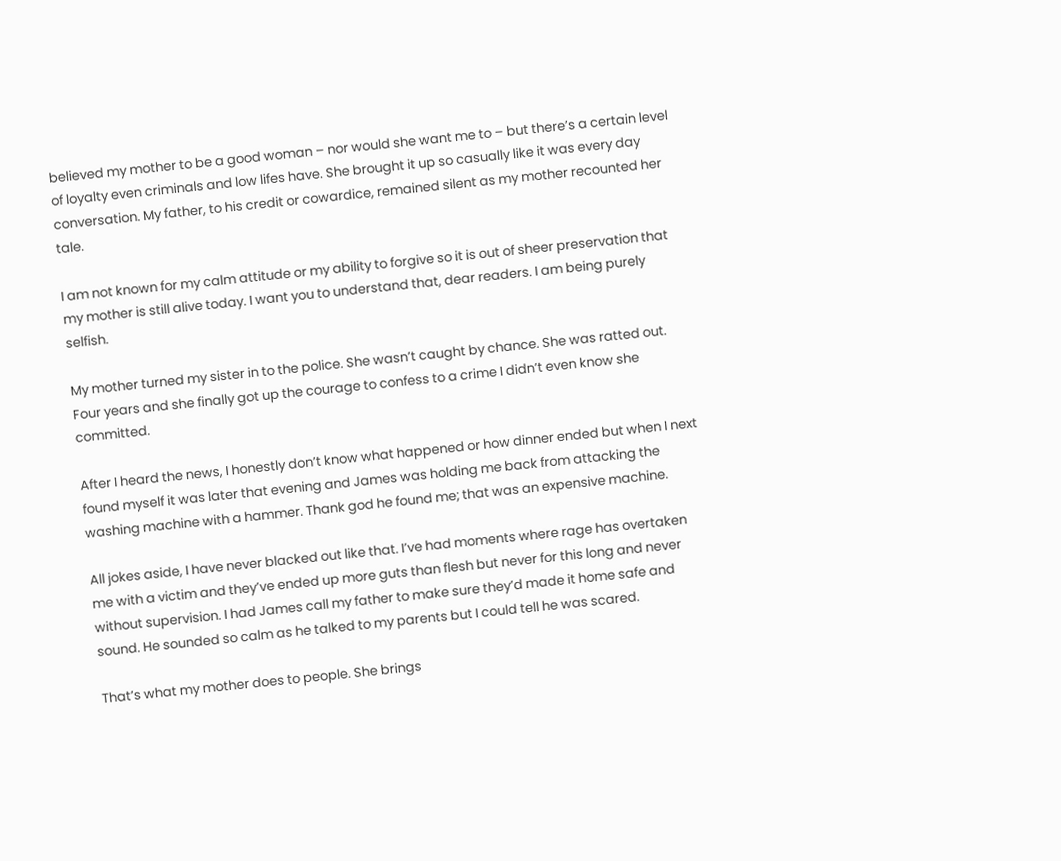believed my mother to be a good woman – nor would she want me to – but there’s a certain level of loyalty even criminals and low lifes have. She brought it up so casually like it was every day conversation. My father, to his credit or cowardice, remained silent as my mother recounted her tale.

I am not known for my calm attitude or my ability to forgive so it is out of sheer preservation that my mother is still alive today. I want you to understand that, dear readers. I am being purely selfish.

My mother turned my sister in to the police. She wasn’t caught by chance. She was ratted out. Four years and she finally got up the courage to confess to a crime I didn’t even know she committed.

After I heard the news, I honestly don’t know what happened or how dinner ended but when I next found myself it was later that evening and James was holding me back from attacking the washing machine with a hammer. Thank god he found me; that was an expensive machine.

All jokes aside, I have never blacked out like that. I’ve had moments where rage has overtaken me with a victim and they’ve ended up more guts than flesh but never for this long and never without supervision. I had James call my father to make sure they’d made it home safe and sound. He sounded so calm as he talked to my parents but I could tell he was scared.

That’s what my mother does to people. She brings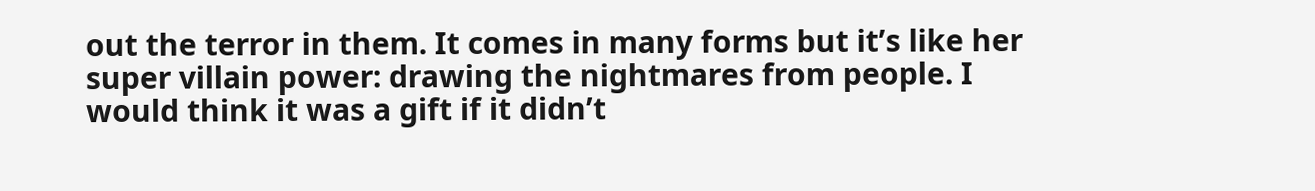out the terror in them. It comes in many forms but it’s like her super villain power: drawing the nightmares from people. I would think it was a gift if it didn’t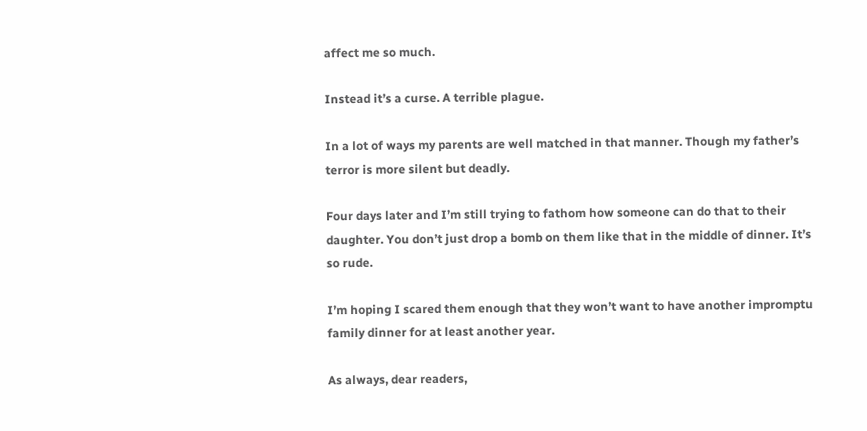affect me so much.

Instead it’s a curse. A terrible plague.

In a lot of ways my parents are well matched in that manner. Though my father’s terror is more silent but deadly.

Four days later and I’m still trying to fathom how someone can do that to their daughter. You don’t just drop a bomb on them like that in the middle of dinner. It’s so rude.

I’m hoping I scared them enough that they won’t want to have another impromptu family dinner for at least another year.

As always, dear readers,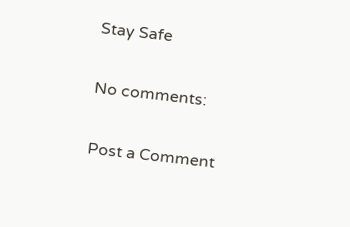Stay Safe

No comments:

Post a Comment